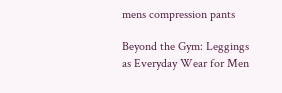mens compression pants

Beyond the Gym: Leggings as Everyday Wear for Men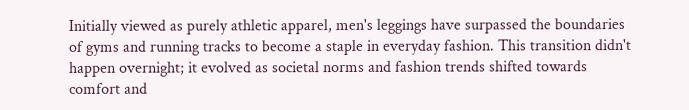Initially viewed as purely athletic apparel, men's leggings have surpassed the boundaries of gyms and running tracks to become a staple in everyday fashion. This transition didn't happen overnight; it evolved as societal norms and fashion trends shifted towards comfort and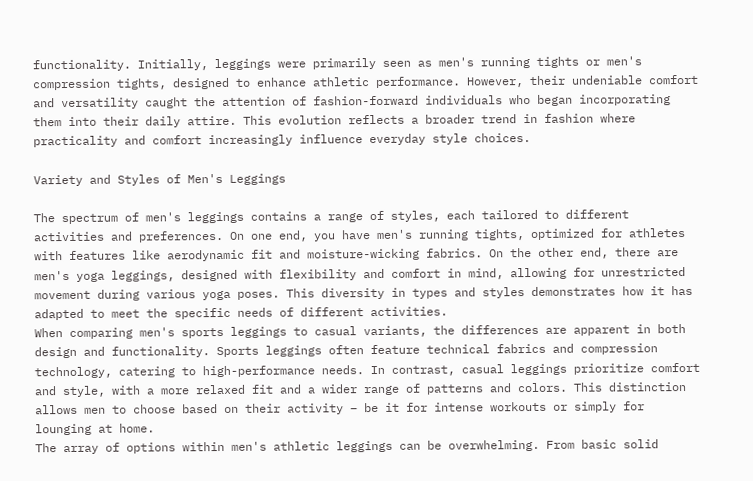functionality. Initially, leggings were primarily seen as men's running tights or men's compression tights, designed to enhance athletic performance. However, their undeniable comfort and versatility caught the attention of fashion-forward individuals who began incorporating them into their daily attire. This evolution reflects a broader trend in fashion where practicality and comfort increasingly influence everyday style choices.

Variety and Styles of Men's Leggings

The spectrum of men's leggings contains a range of styles, each tailored to different activities and preferences. On one end, you have men's running tights, optimized for athletes with features like aerodynamic fit and moisture-wicking fabrics. On the other end, there are men's yoga leggings, designed with flexibility and comfort in mind, allowing for unrestricted movement during various yoga poses. This diversity in types and styles demonstrates how it has adapted to meet the specific needs of different activities.
When comparing men's sports leggings to casual variants, the differences are apparent in both design and functionality. Sports leggings often feature technical fabrics and compression technology, catering to high-performance needs. In contrast, casual leggings prioritize comfort and style, with a more relaxed fit and a wider range of patterns and colors. This distinction allows men to choose based on their activity – be it for intense workouts or simply for lounging at home.
The array of options within men's athletic leggings can be overwhelming. From basic solid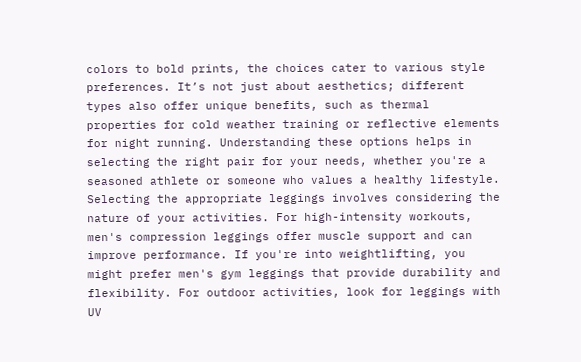colors to bold prints, the choices cater to various style preferences. It’s not just about aesthetics; different types also offer unique benefits, such as thermal properties for cold weather training or reflective elements for night running. Understanding these options helps in selecting the right pair for your needs, whether you're a seasoned athlete or someone who values a healthy lifestyle.
Selecting the appropriate leggings involves considering the nature of your activities. For high-intensity workouts, men's compression leggings offer muscle support and can improve performance. If you're into weightlifting, you might prefer men's gym leggings that provide durability and flexibility. For outdoor activities, look for leggings with UV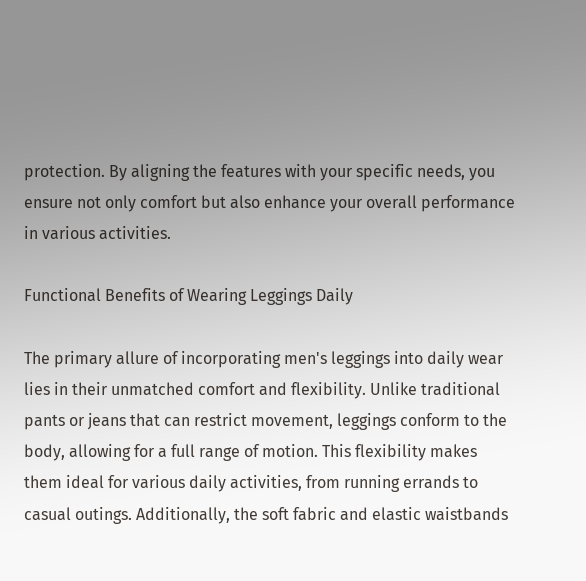protection. By aligning the features with your specific needs, you ensure not only comfort but also enhance your overall performance in various activities.

Functional Benefits of Wearing Leggings Daily

The primary allure of incorporating men's leggings into daily wear lies in their unmatched comfort and flexibility. Unlike traditional pants or jeans that can restrict movement, leggings conform to the body, allowing for a full range of motion. This flexibility makes them ideal for various daily activities, from running errands to casual outings. Additionally, the soft fabric and elastic waistbands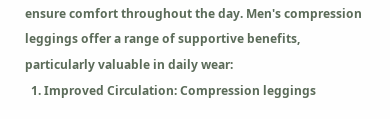ensure comfort throughout the day. Men's compression leggings offer a range of supportive benefits, particularly valuable in daily wear:
  1. Improved Circulation: Compression leggings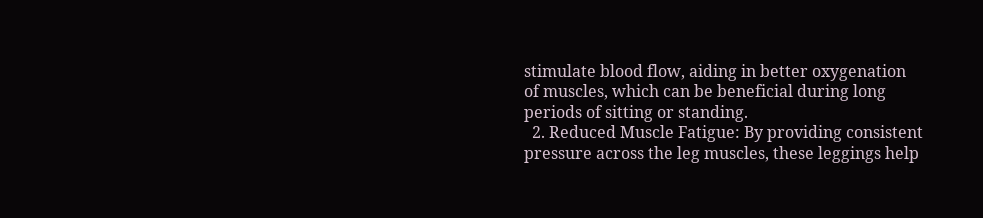stimulate blood flow, aiding in better oxygenation of muscles, which can be beneficial during long periods of sitting or standing.
  2. Reduced Muscle Fatigue: By providing consistent pressure across the leg muscles, these leggings help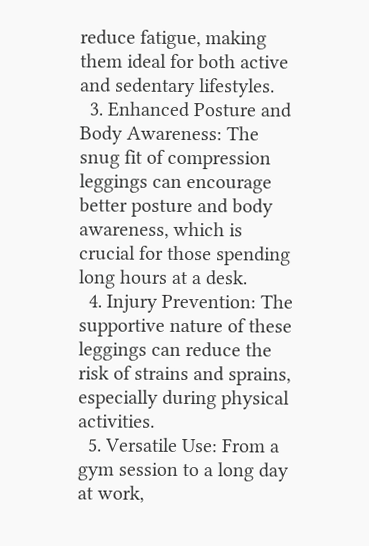reduce fatigue, making them ideal for both active and sedentary lifestyles.
  3. Enhanced Posture and Body Awareness: The snug fit of compression leggings can encourage better posture and body awareness, which is crucial for those spending long hours at a desk.
  4. Injury Prevention: The supportive nature of these leggings can reduce the risk of strains and sprains, especially during physical activities.
  5. Versatile Use: From a gym session to a long day at work,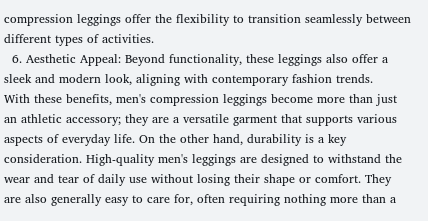compression leggings offer the flexibility to transition seamlessly between different types of activities.
  6. Aesthetic Appeal: Beyond functionality, these leggings also offer a sleek and modern look, aligning with contemporary fashion trends.
With these benefits, men's compression leggings become more than just an athletic accessory; they are a versatile garment that supports various aspects of everyday life. On the other hand, durability is a key consideration. High-quality men's leggings are designed to withstand the wear and tear of daily use without losing their shape or comfort. They are also generally easy to care for, often requiring nothing more than a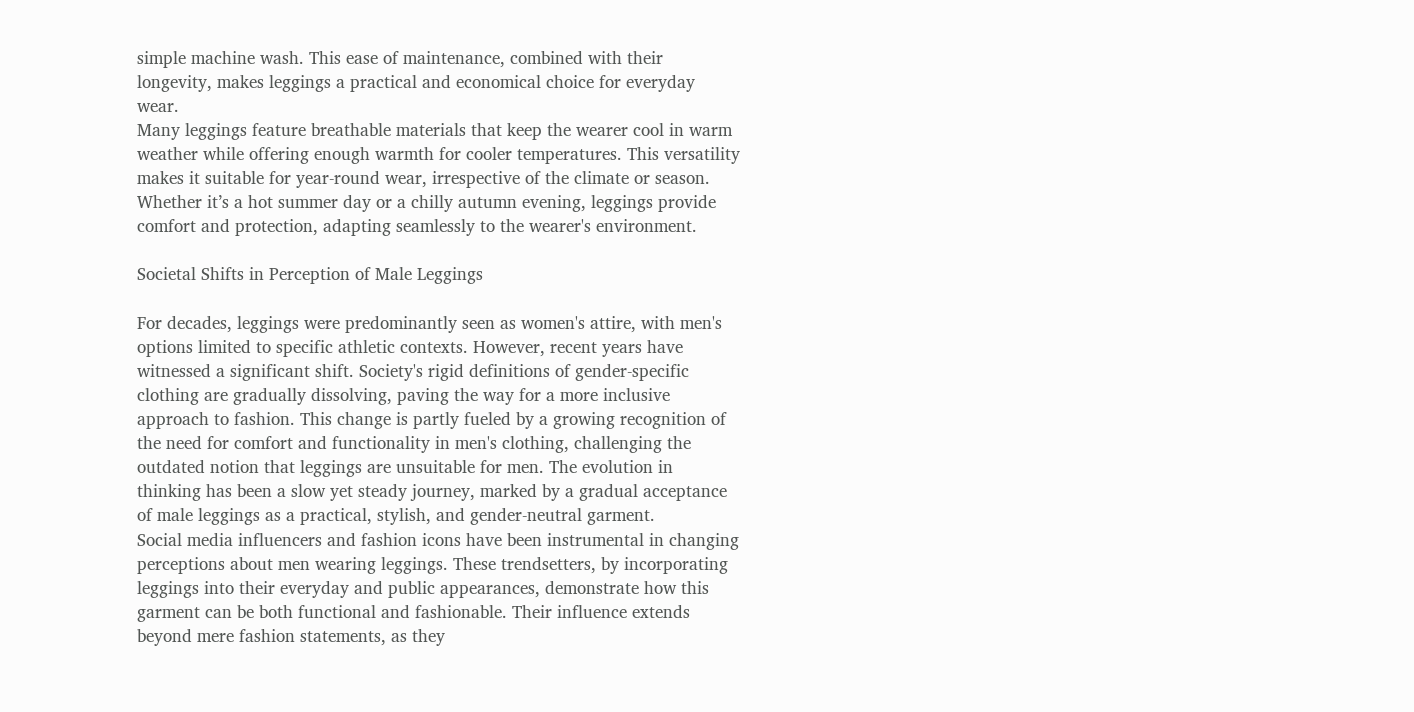simple machine wash. This ease of maintenance, combined with their longevity, makes leggings a practical and economical choice for everyday wear.
Many leggings feature breathable materials that keep the wearer cool in warm weather while offering enough warmth for cooler temperatures. This versatility makes it suitable for year-round wear, irrespective of the climate or season. Whether it’s a hot summer day or a chilly autumn evening, leggings provide comfort and protection, adapting seamlessly to the wearer's environment.

Societal Shifts in Perception of Male Leggings

For decades, leggings were predominantly seen as women's attire, with men's options limited to specific athletic contexts. However, recent years have witnessed a significant shift. Society's rigid definitions of gender-specific clothing are gradually dissolving, paving the way for a more inclusive approach to fashion. This change is partly fueled by a growing recognition of the need for comfort and functionality in men's clothing, challenging the outdated notion that leggings are unsuitable for men. The evolution in thinking has been a slow yet steady journey, marked by a gradual acceptance of male leggings as a practical, stylish, and gender-neutral garment.
Social media influencers and fashion icons have been instrumental in changing perceptions about men wearing leggings. These trendsetters, by incorporating leggings into their everyday and public appearances, demonstrate how this garment can be both functional and fashionable. Their influence extends beyond mere fashion statements, as they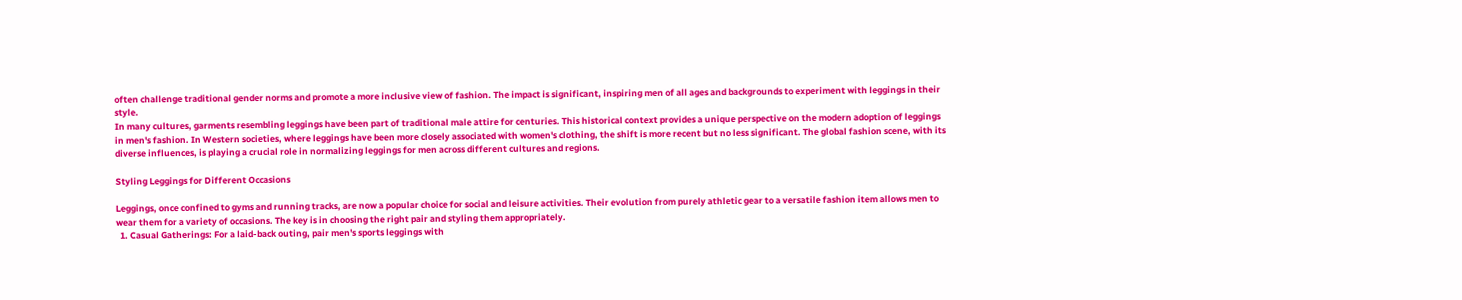often challenge traditional gender norms and promote a more inclusive view of fashion. The impact is significant, inspiring men of all ages and backgrounds to experiment with leggings in their style.
In many cultures, garments resembling leggings have been part of traditional male attire for centuries. This historical context provides a unique perspective on the modern adoption of leggings in men's fashion. In Western societies, where leggings have been more closely associated with women's clothing, the shift is more recent but no less significant. The global fashion scene, with its diverse influences, is playing a crucial role in normalizing leggings for men across different cultures and regions.

Styling Leggings for Different Occasions

Leggings, once confined to gyms and running tracks, are now a popular choice for social and leisure activities. Their evolution from purely athletic gear to a versatile fashion item allows men to wear them for a variety of occasions. The key is in choosing the right pair and styling them appropriately.
  1. Casual Gatherings: For a laid-back outing, pair men's sports leggings with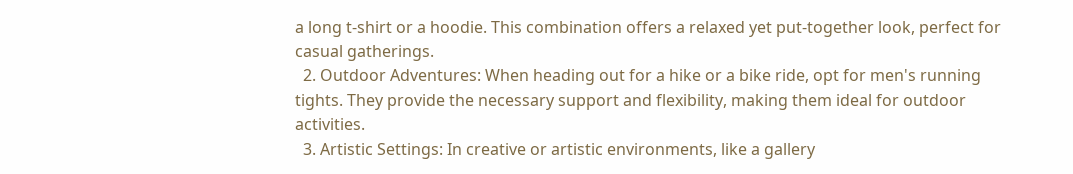a long t-shirt or a hoodie. This combination offers a relaxed yet put-together look, perfect for casual gatherings.
  2. Outdoor Adventures: When heading out for a hike or a bike ride, opt for men's running tights. They provide the necessary support and flexibility, making them ideal for outdoor activities.
  3. Artistic Settings: In creative or artistic environments, like a gallery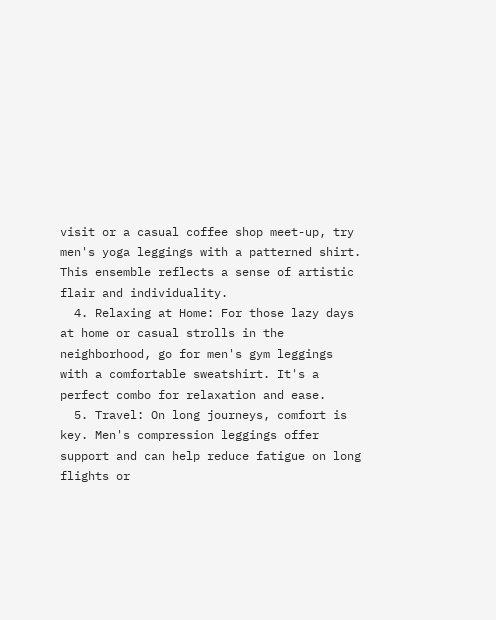visit or a casual coffee shop meet-up, try men's yoga leggings with a patterned shirt. This ensemble reflects a sense of artistic flair and individuality.
  4. Relaxing at Home: For those lazy days at home or casual strolls in the neighborhood, go for men's gym leggings with a comfortable sweatshirt. It's a perfect combo for relaxation and ease.
  5. Travel: On long journeys, comfort is key. Men's compression leggings offer support and can help reduce fatigue on long flights or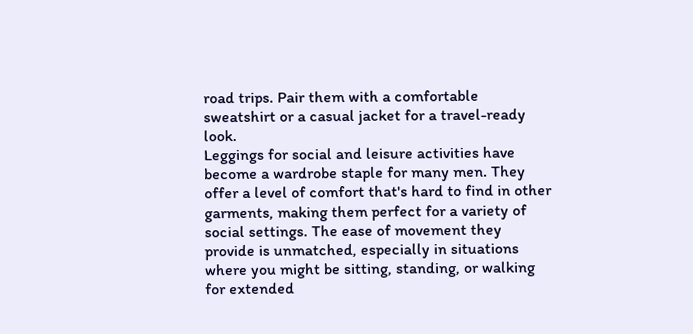road trips. Pair them with a comfortable sweatshirt or a casual jacket for a travel-ready look.
Leggings for social and leisure activities have become a wardrobe staple for many men. They offer a level of comfort that's hard to find in other garments, making them perfect for a variety of social settings. The ease of movement they provide is unmatched, especially in situations where you might be sitting, standing, or walking for extended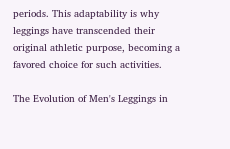periods. This adaptability is why leggings have transcended their original athletic purpose, becoming a favored choice for such activities.

The Evolution of Men's Leggings in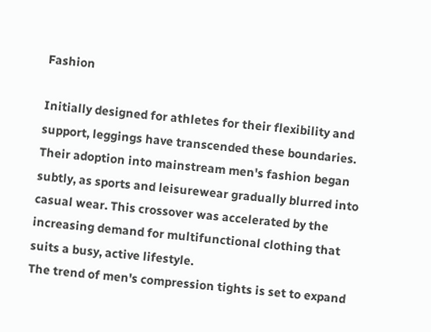Fashion

Initially designed for athletes for their flexibility and support, leggings have transcended these boundaries. Their adoption into mainstream men's fashion began subtly, as sports and leisurewear gradually blurred into casual wear. This crossover was accelerated by the increasing demand for multifunctional clothing that suits a busy, active lifestyle.
The trend of men's compression tights is set to expand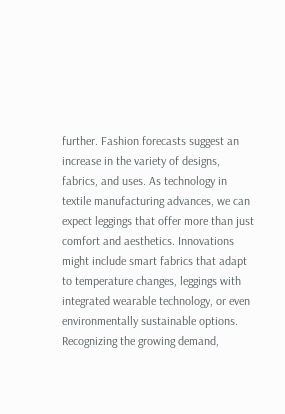further. Fashion forecasts suggest an increase in the variety of designs, fabrics, and uses. As technology in textile manufacturing advances, we can expect leggings that offer more than just comfort and aesthetics. Innovations might include smart fabrics that adapt to temperature changes, leggings with integrated wearable technology, or even environmentally sustainable options.
Recognizing the growing demand,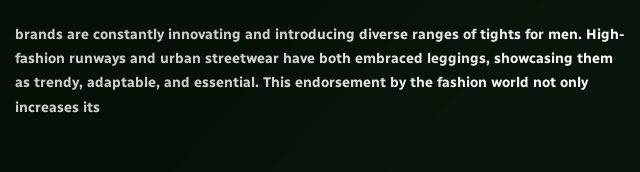brands are constantly innovating and introducing diverse ranges of tights for men. High-fashion runways and urban streetwear have both embraced leggings, showcasing them as trendy, adaptable, and essential. This endorsement by the fashion world not only increases its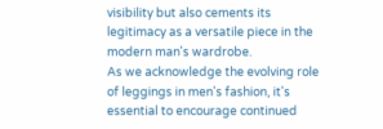visibility but also cements its legitimacy as a versatile piece in the modern man's wardrobe.
As we acknowledge the evolving role of leggings in men's fashion, it's essential to encourage continued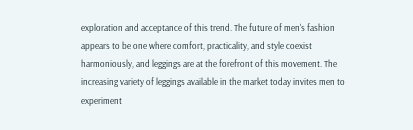exploration and acceptance of this trend. The future of men's fashion appears to be one where comfort, practicality, and style coexist harmoniously, and leggings are at the forefront of this movement. The increasing variety of leggings available in the market today invites men to experiment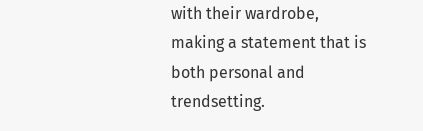with their wardrobe, making a statement that is both personal and trendsetting.